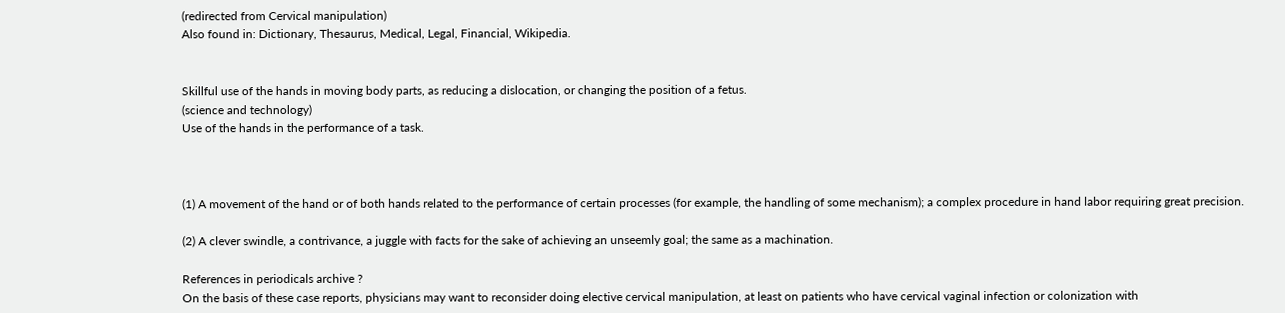(redirected from Cervical manipulation)
Also found in: Dictionary, Thesaurus, Medical, Legal, Financial, Wikipedia.


Skillful use of the hands in moving body parts, as reducing a dislocation, or changing the position of a fetus.
(science and technology)
Use of the hands in the performance of a task.



(1) A movement of the hand or of both hands related to the performance of certain processes (for example, the handling of some mechanism); a complex procedure in hand labor requiring great precision.

(2) A clever swindle, a contrivance, a juggle with facts for the sake of achieving an unseemly goal; the same as a machination.

References in periodicals archive ?
On the basis of these case reports, physicians may want to reconsider doing elective cervical manipulation, at least on patients who have cervical vaginal infection or colonization with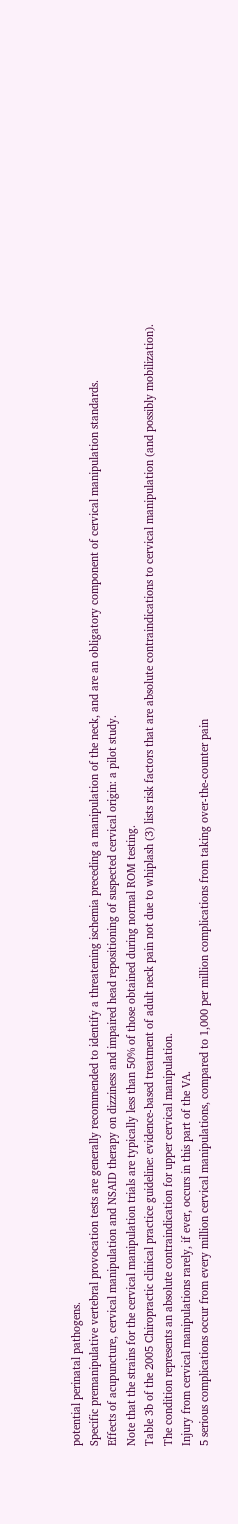potential perinatal pathogens.
Specific premanipulative vertebral provocation tests are generally recommended to identify a threatening ischemia preceding a manipulation of the neck, and are an obligatory component of cervical manipulation standards.
Effects of acupuncture, cervical manipulation and NSAID therapy on dizziness and impaired head repositioning of suspected cervical origin: a pilot study.
Note that the strains for the cervical manipulation trials are typically less than 50% of those obtained during normal ROM testing.
Table 3b of the 2005 Chiropractic clinical practice guideline: evidence-based treatment of adult neck pain not due to whiplash (3) lists risk factors that are absolute contraindications to cervical manipulation (and possibly mobilization).
The condition represents an absolute contraindication for upper cervical manipulation.
Injury from cervical manipulations rarely, if ever, occurs in this part of the VA.
5 serious complications occur from every million cervical manipulations, compared to 1,000 per million complications from taking over-the-counter pain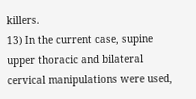killers.
13) In the current case, supine upper thoracic and bilateral cervical manipulations were used,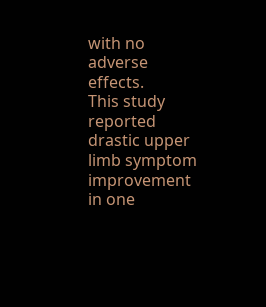with no adverse effects.
This study reported drastic upper limb symptom improvement in one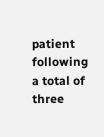patient following a total of three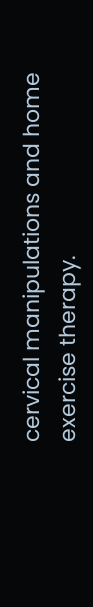cervical manipulations and home exercise therapy.